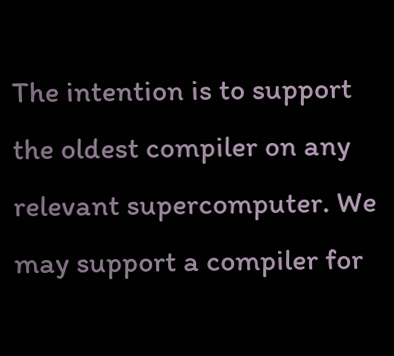The intention is to support the oldest compiler on any relevant supercomputer. We may support a compiler for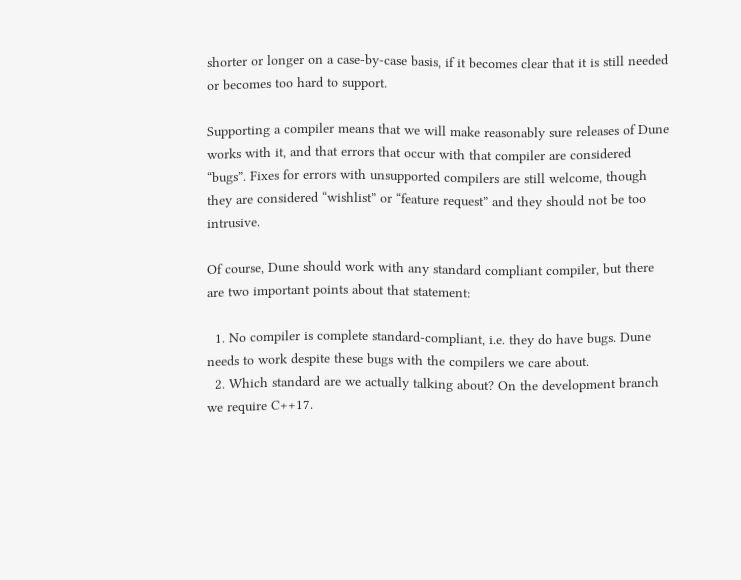shorter or longer on a case-by-case basis, if it becomes clear that it is still needed or becomes too hard to support.

Supporting a compiler means that we will make reasonably sure releases of Dune works with it, and that errors that occur with that compiler are considered “bugs”. Fixes for errors with unsupported compilers are still welcome, though they are considered “wishlist” or “feature request” and they should not be too intrusive.

Of course, Dune should work with any standard compliant compiler, but there are two important points about that statement:

  1. No compiler is complete standard-compliant, i.e. they do have bugs. Dune needs to work despite these bugs with the compilers we care about.
  2. Which standard are we actually talking about? On the development branch we require C++17.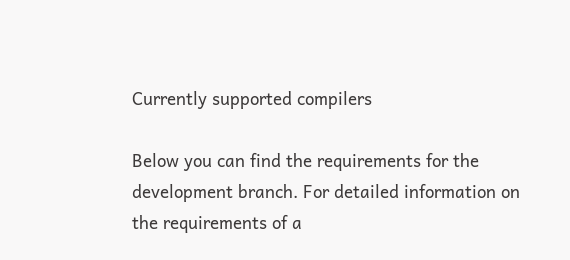Currently supported compilers

Below you can find the requirements for the development branch. For detailed information on the requirements of a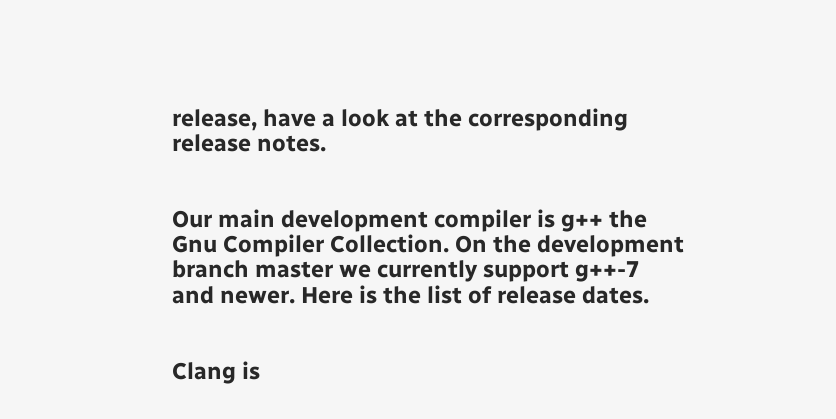release, have a look at the corresponding release notes.


Our main development compiler is g++ the Gnu Compiler Collection. On the development branch master we currently support g++-7 and newer. Here is the list of release dates.


Clang is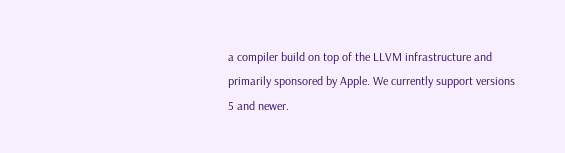a compiler build on top of the LLVM infrastructure and primarily sponsored by Apple. We currently support versions 5 and newer.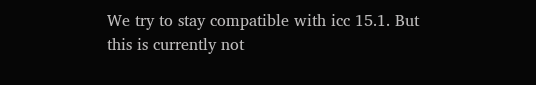We try to stay compatible with icc 15.1. But this is currently not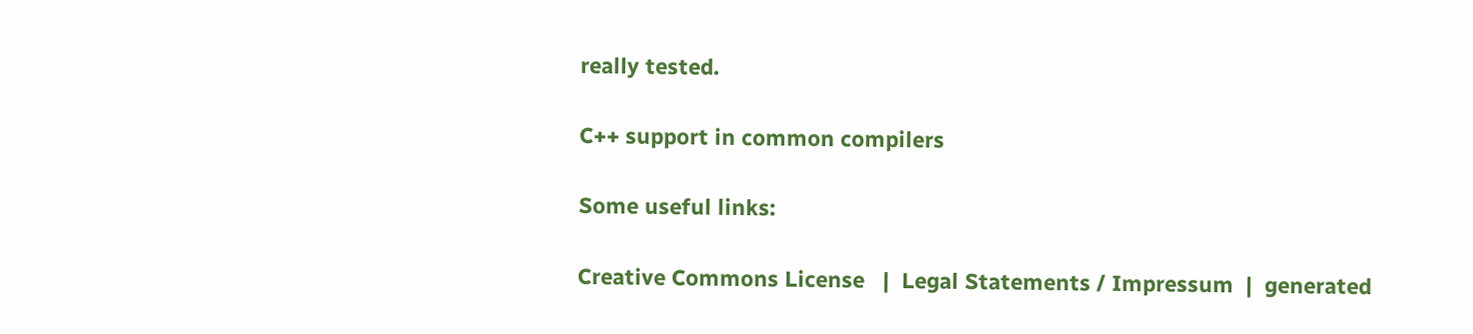really tested.

C++ support in common compilers

Some useful links:

Creative Commons License   |  Legal Statements / Impressum  |  generated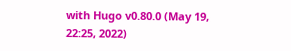with Hugo v0.80.0 (May 19, 22:25, 2022)